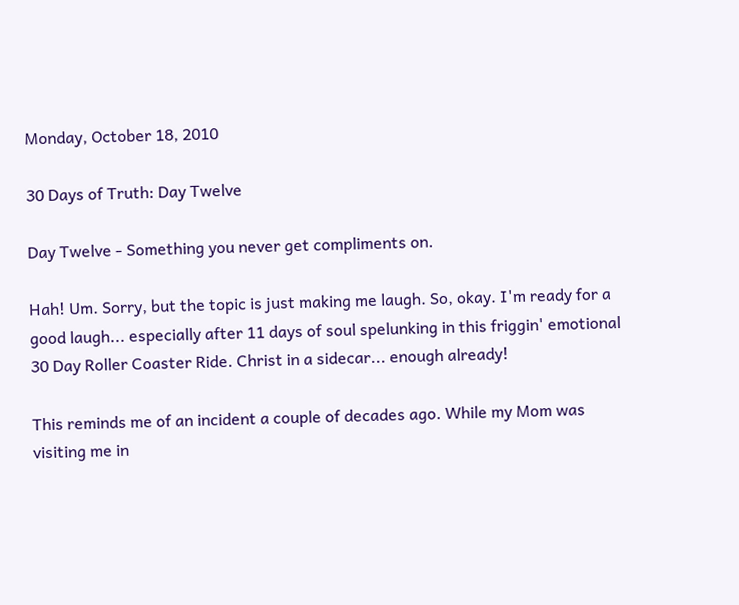Monday, October 18, 2010

30 Days of Truth: Day Twelve

Day Twelve - Something you never get compliments on.

Hah! Um. Sorry, but the topic is just making me laugh. So, okay. I'm ready for a good laugh... especially after 11 days of soul spelunking in this friggin' emotional 30 Day Roller Coaster Ride. Christ in a sidecar... enough already!

This reminds me of an incident a couple of decades ago. While my Mom was visiting me in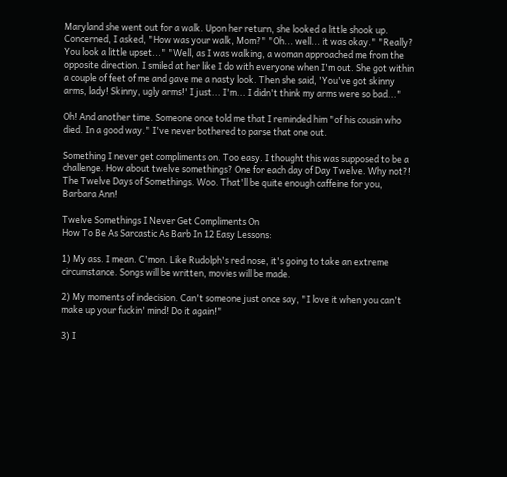Maryland she went out for a walk. Upon her return, she looked a little shook up. Concerned, I asked, "How was your walk, Mom?" "Oh... well... it was okay." "Really? You look a little upset..." "Well, as I was walking, a woman approached me from the opposite direction. I smiled at her like I do with everyone when I'm out. She got within a couple of feet of me and gave me a nasty look. Then she said, 'You've got skinny arms, lady! Skinny, ugly arms!' I just... I'm... I didn't think my arms were so bad..."

Oh! And another time. Someone once told me that I reminded him "of his cousin who died. In a good way." I've never bothered to parse that one out.

Something I never get compliments on. Too easy. I thought this was supposed to be a challenge. How about twelve somethings? One for each day of Day Twelve. Why not?! The Twelve Days of Somethings. Woo. That'll be quite enough caffeine for you, Barbara Ann!

Twelve Somethings I Never Get Compliments On
How To Be As Sarcastic As Barb In 12 Easy Lessons:

1) My ass. I mean. C'mon. Like Rudolph's red nose, it's going to take an extreme circumstance. Songs will be written, movies will be made.

2) My moments of indecision. Can't someone just once say, "I love it when you can't make up your fuckin' mind! Do it again!"

3) I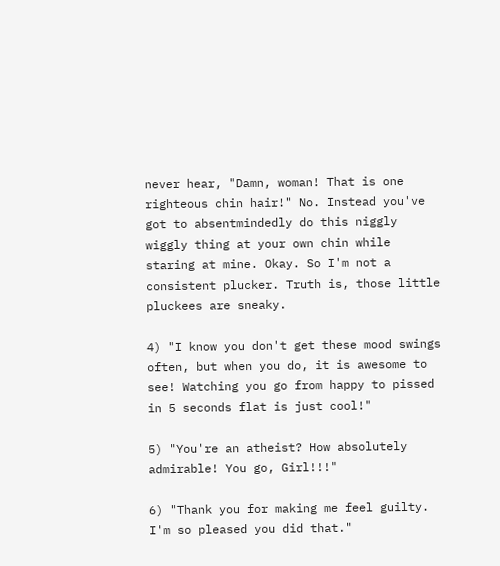never hear, "Damn, woman! That is one righteous chin hair!" No. Instead you've got to absentmindedly do this niggly wiggly thing at your own chin while staring at mine. Okay. So I'm not a consistent plucker. Truth is, those little pluckees are sneaky.

4) "I know you don't get these mood swings often, but when you do, it is awesome to see! Watching you go from happy to pissed in 5 seconds flat is just cool!"

5) "You're an atheist? How absolutely admirable! You go, Girl!!!"

6) "Thank you for making me feel guilty. I'm so pleased you did that."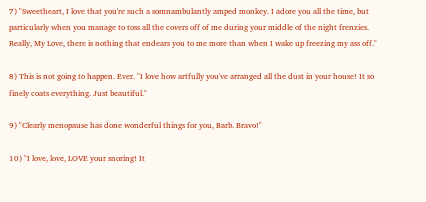7) "Sweetheart, I love that you're such a somnambulantly amped monkey. I adore you all the time, but particularly when you manage to toss all the covers off of me during your middle of the night frenzies. Really, My Love, there is nothing that endears you to me more than when I wake up freezing my ass off."

8) This is not going to happen. Ever. "I love how artfully you've arranged all the dust in your house! It so finely coats everything. Just beautiful."

9) "Clearly menopause has done wonderful things for you, Barb. Bravo!"

10) "I love, love, LOVE your snoring! It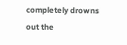completely drowns out the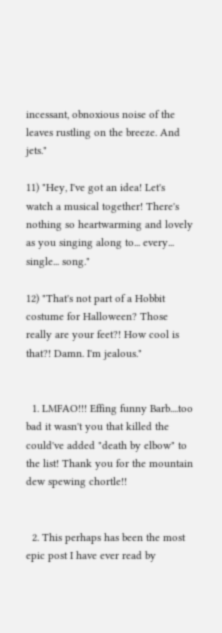incessant, obnoxious noise of the leaves rustling on the breeze. And jets."

11) "Hey, I've got an idea! Let's watch a musical together! There's nothing so heartwarming and lovely as you singing along to... every... single... song."

12) "That's not part of a Hobbit costume for Halloween? Those really are your feet?! How cool is that?! Damn. I'm jealous."


  1. LMFAO!!! Effing funny Barb....too bad it wasn't you that killed the could've added "death by elbow" to the list! Thank you for the mountain dew spewing chortle!!


  2. This perhaps has been the most epic post I have ever read by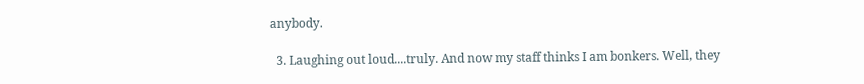anybody.

  3. Laughing out loud....truly. And now my staff thinks I am bonkers. Well, they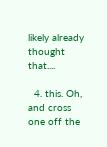likely already thought that....

  4. this. Oh, and cross one off the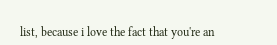list, because i love the fact that you're an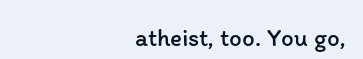atheist, too. You go,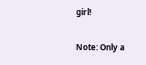girl!


Note: Only a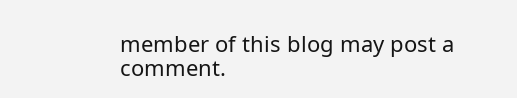member of this blog may post a comment.